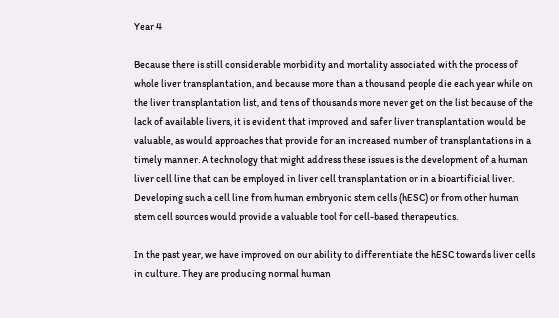Year 4

Because there is still considerable morbidity and mortality associated with the process of whole liver transplantation, and because more than a thousand people die each year while on the liver transplantation list, and tens of thousands more never get on the list because of the lack of available livers, it is evident that improved and safer liver transplantation would be valuable, as would approaches that provide for an increased number of transplantations in a timely manner. A technology that might address these issues is the development of a human liver cell line that can be employed in liver cell transplantation or in a bioartificial liver. Developing such a cell line from human embryonic stem cells (hESC) or from other human stem cell sources would provide a valuable tool for cell-based therapeutics.

In the past year, we have improved on our ability to differentiate the hESC towards liver cells in culture. They are producing normal human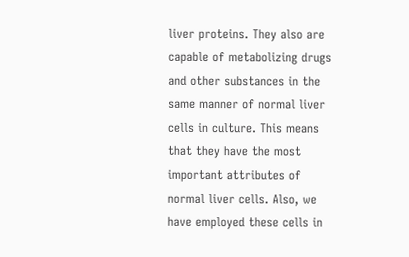liver proteins. They also are capable of metabolizing drugs and other substances in the same manner of normal liver cells in culture. This means that they have the most important attributes of normal liver cells. Also, we have employed these cells in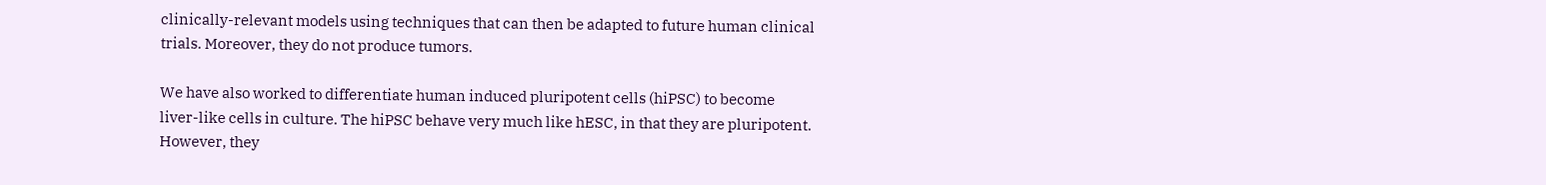clinically-relevant models using techniques that can then be adapted to future human clinical trials. Moreover, they do not produce tumors.

We have also worked to differentiate human induced pluripotent cells (hiPSC) to become liver-like cells in culture. The hiPSC behave very much like hESC, in that they are pluripotent. However, they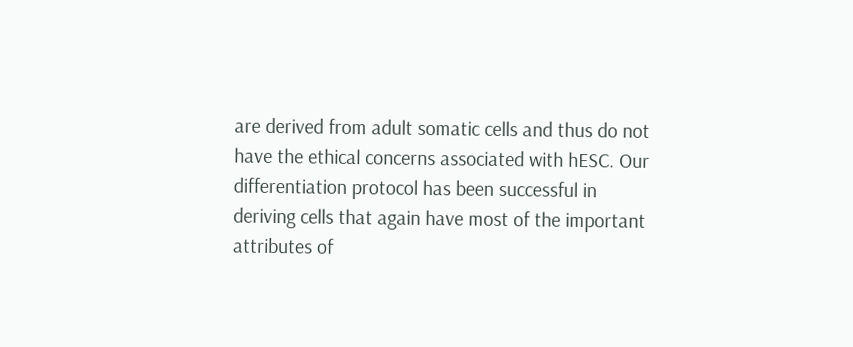are derived from adult somatic cells and thus do not have the ethical concerns associated with hESC. Our differentiation protocol has been successful in deriving cells that again have most of the important attributes of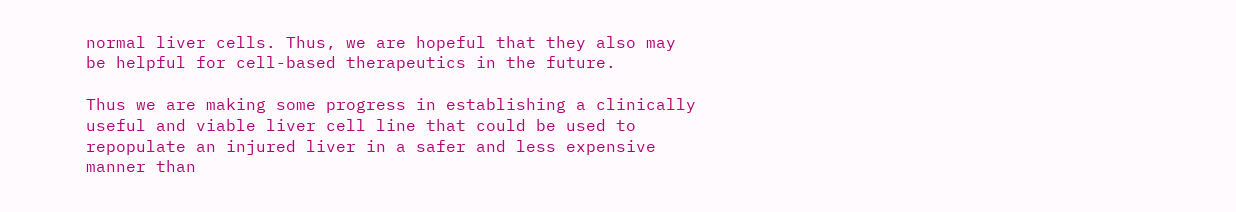normal liver cells. Thus, we are hopeful that they also may be helpful for cell-based therapeutics in the future.

Thus we are making some progress in establishing a clinically useful and viable liver cell line that could be used to repopulate an injured liver in a safer and less expensive manner than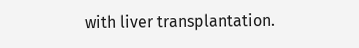with liver transplantation.